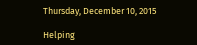Thursday, December 10, 2015

Helping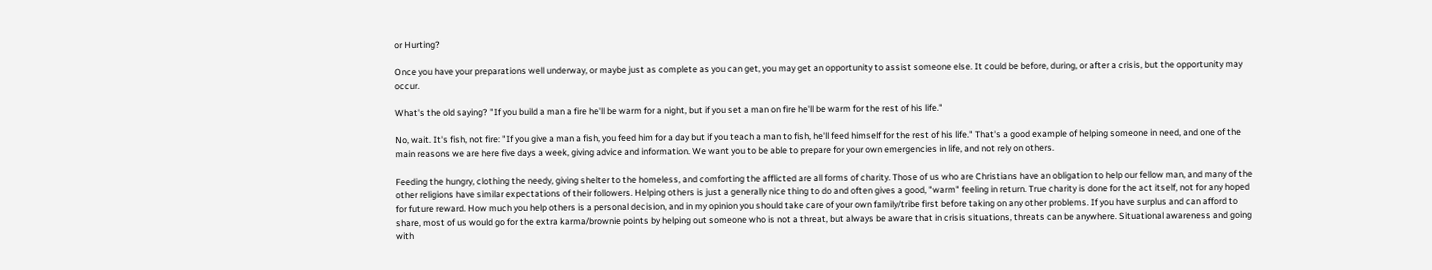or Hurting?

Once you have your preparations well underway, or maybe just as complete as you can get, you may get an opportunity to assist someone else. It could be before, during, or after a crisis, but the opportunity may occur.

What's the old saying? "If you build a man a fire he'll be warm for a night, but if you set a man on fire he'll be warm for the rest of his life."

No, wait. It's fish, not fire: "If you give a man a fish, you feed him for a day but if you teach a man to fish, he'll feed himself for the rest of his life." That's a good example of helping someone in need, and one of the main reasons we are here five days a week, giving advice and information. We want you to be able to prepare for your own emergencies in life, and not rely on others.

Feeding the hungry, clothing the needy, giving shelter to the homeless, and comforting the afflicted are all forms of charity. Those of us who are Christians have an obligation to help our fellow man, and many of the other religions have similar expectations of their followers. Helping others is just a generally nice thing to do and often gives a good, "warm" feeling in return. True charity is done for the act itself, not for any hoped for future reward. How much you help others is a personal decision, and in my opinion you should take care of your own family/tribe first before taking on any other problems. If you have surplus and can afford to share, most of us would go for the extra karma/brownie points by helping out someone who is not a threat, but always be aware that in crisis situations, threats can be anywhere. Situational awareness and going with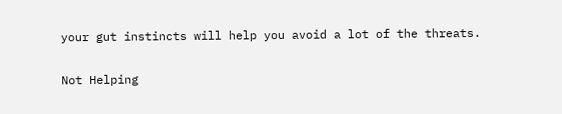your gut instincts will help you avoid a lot of the threats.

Not Helping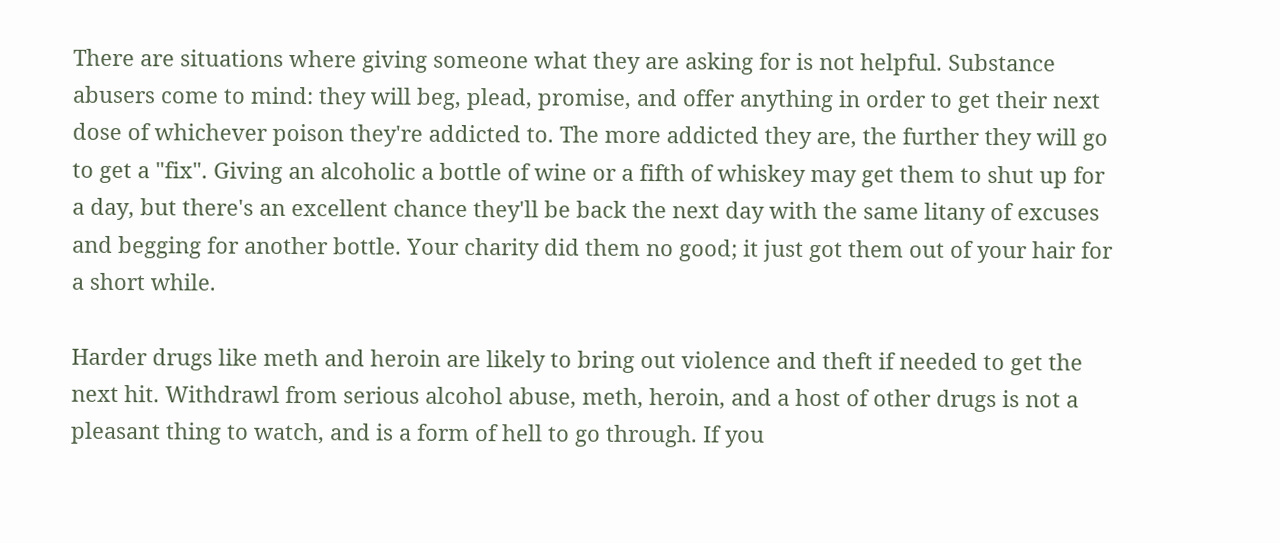There are situations where giving someone what they are asking for is not helpful. Substance abusers come to mind: they will beg, plead, promise, and offer anything in order to get their next dose of whichever poison they're addicted to. The more addicted they are, the further they will go to get a "fix". Giving an alcoholic a bottle of wine or a fifth of whiskey may get them to shut up for a day, but there's an excellent chance they'll be back the next day with the same litany of excuses and begging for another bottle. Your charity did them no good; it just got them out of your hair for a short while.

Harder drugs like meth and heroin are likely to bring out violence and theft if needed to get the next hit. Withdrawl from serious alcohol abuse, meth, heroin, and a host of other drugs is not a pleasant thing to watch, and is a form of hell to go through. If you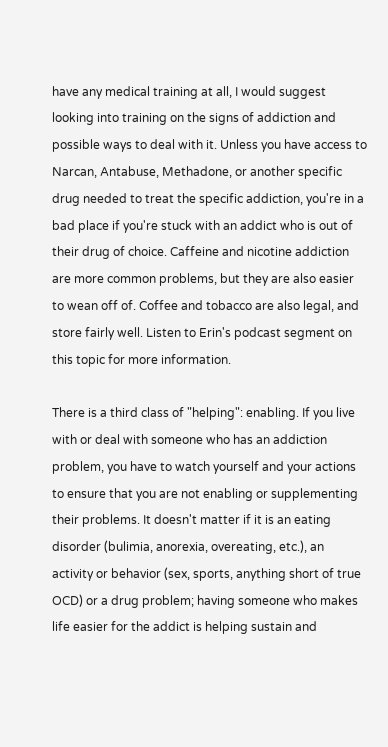have any medical training at all, I would suggest looking into training on the signs of addiction and possible ways to deal with it. Unless you have access to Narcan, Antabuse, Methadone, or another specific drug needed to treat the specific addiction, you're in a bad place if you're stuck with an addict who is out of their drug of choice. Caffeine and nicotine addiction are more common problems, but they are also easier to wean off of. Coffee and tobacco are also legal, and store fairly well. Listen to Erin's podcast segment on this topic for more information.

There is a third class of "helping": enabling. If you live with or deal with someone who has an addiction problem, you have to watch yourself and your actions to ensure that you are not enabling or supplementing their problems. It doesn't matter if it is an eating disorder (bulimia, anorexia, overeating, etc.), an activity or behavior (sex, sports, anything short of true OCD) or a drug problem; having someone who makes life easier for the addict is helping sustain and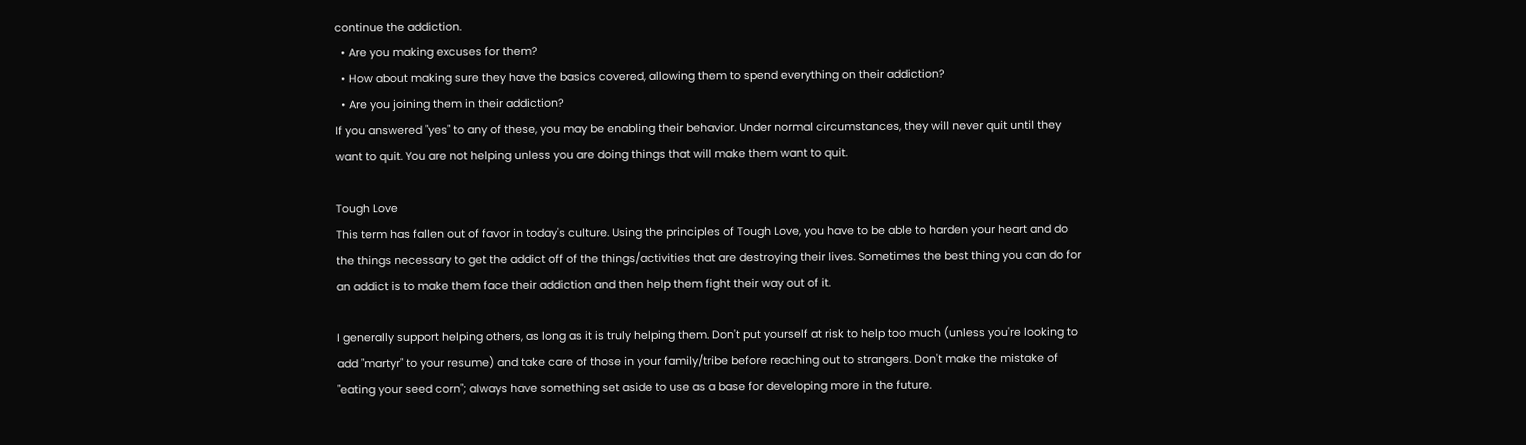continue the addiction.
  • Are you making excuses for them?
  • How about making sure they have the basics covered, allowing them to spend everything on their addiction?
  • Are you joining them in their addiction?
If you answered "yes" to any of these, you may be enabling their behavior. Under normal circumstances, they will never quit until they want to quit. You are not helping unless you are doing things that will make them want to quit.

Tough Love
This term has fallen out of favor in today's culture. Using the principles of Tough Love, you have to be able to harden your heart and do the things necessary to get the addict off of the things/activities that are destroying their lives. Sometimes the best thing you can do for an addict is to make them face their addiction and then help them fight their way out of it.

I generally support helping others, as long as it is truly helping them. Don't put yourself at risk to help too much (unless you're looking to add "martyr" to your resume) and take care of those in your family/tribe before reaching out to strangers. Don't make the mistake of "eating your seed corn"; always have something set aside to use as a base for developing more in the future.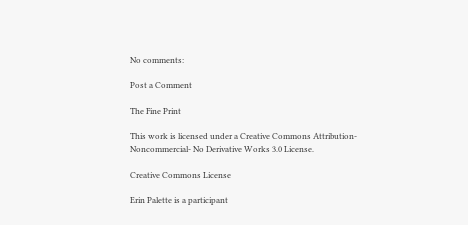No comments:

Post a Comment

The Fine Print

This work is licensed under a Creative Commons Attribution- Noncommercial- No Derivative Works 3.0 License.

Creative Commons License

Erin Palette is a participant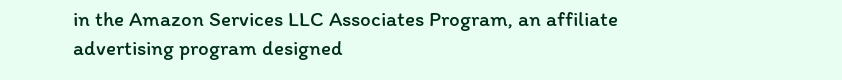in the Amazon Services LLC Associates Program, an affiliate advertising program designed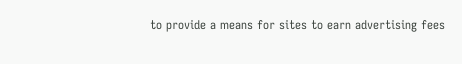to provide a means for sites to earn advertising fees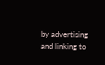by advertising and linking to